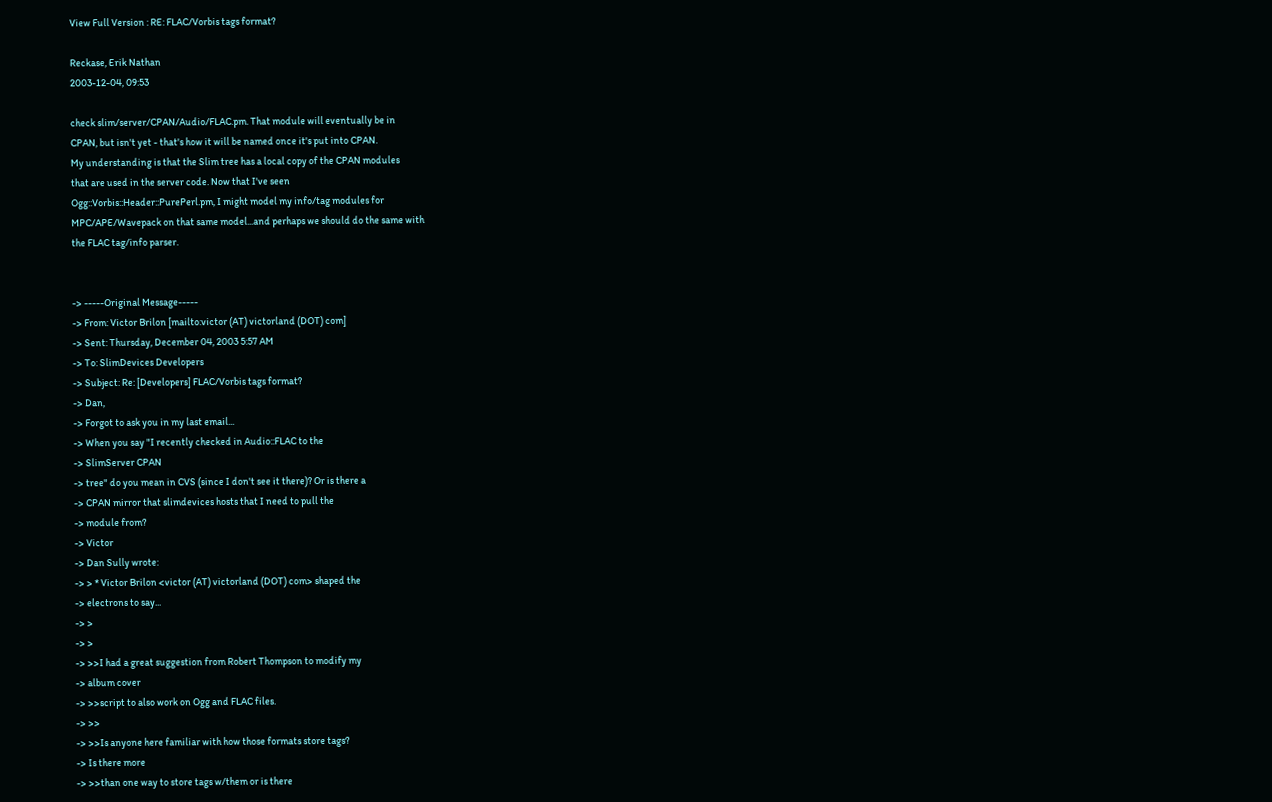View Full Version : RE: FLAC/Vorbis tags format?

Reckase, Erik Nathan
2003-12-04, 09:53

check slim/server/CPAN/Audio/FLAC.pm. That module will eventually be in
CPAN, but isn't yet - that's how it will be named once it's put into CPAN.
My understanding is that the Slim tree has a local copy of the CPAN modules
that are used in the server code. Now that I've seen
Ogg::Vorbis::Header::PurePerl.pm, I might model my info/tag modules for
MPC/APE/Wavepack on that same model...and perhaps we should do the same with
the FLAC tag/info parser.


-> -----Original Message-----
-> From: Victor Brilon [mailto:victor (AT) victorland (DOT) com]
-> Sent: Thursday, December 04, 2003 5:57 AM
-> To: SlimDevices Developers
-> Subject: Re: [Developers] FLAC/Vorbis tags format?
-> Dan,
-> Forgot to ask you in my last email...
-> When you say "I recently checked in Audio::FLAC to the
-> SlimServer CPAN
-> tree" do you mean in CVS (since I don't see it there)? Or is there a
-> CPAN mirror that slimdevices hosts that I need to pull the
-> module from?
-> Victor
-> Dan Sully wrote:
-> > * Victor Brilon <victor (AT) victorland (DOT) com> shaped the
-> electrons to say...
-> >
-> >
-> >>I had a great suggestion from Robert Thompson to modify my
-> album cover
-> >>script to also work on Ogg and FLAC files.
-> >>
-> >>Is anyone here familiar with how those formats store tags?
-> Is there more
-> >>than one way to store tags w/them or is there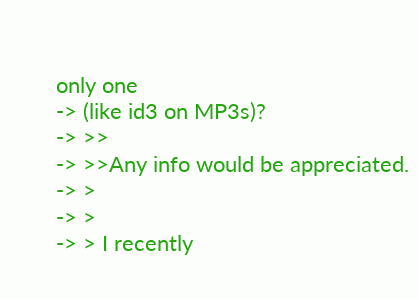only one
-> (like id3 on MP3s)?
-> >>
-> >>Any info would be appreciated.
-> >
-> >
-> > I recently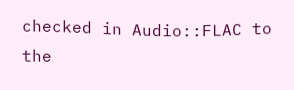checked in Audio::FLAC to the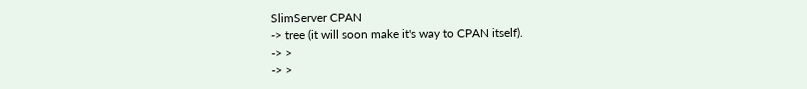SlimServer CPAN
-> tree (it will soon make it's way to CPAN itself).
-> >
-> >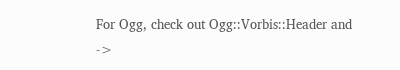For Ogg, check out Ogg::Vorbis::Header and
->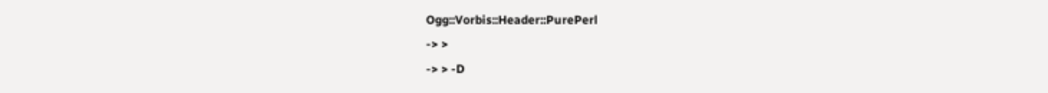Ogg::Vorbis::Header::PurePerl
-> >
-> > -D